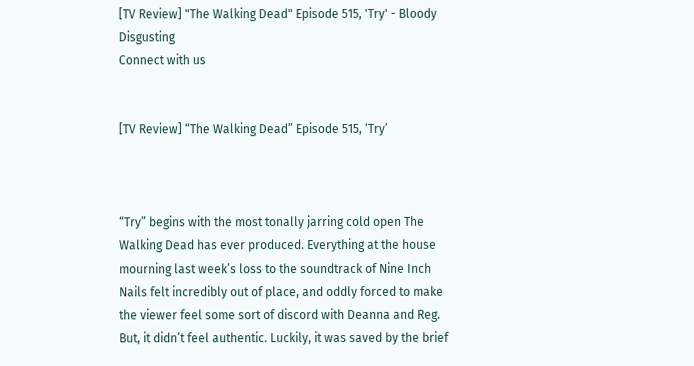[TV Review] "The Walking Dead" Episode 515, 'Try' - Bloody Disgusting
Connect with us


[TV Review] “The Walking Dead” Episode 515, ‘Try’



“Try” begins with the most tonally jarring cold open The Walking Dead has ever produced. Everything at the house mourning last week’s loss to the soundtrack of Nine Inch Nails felt incredibly out of place, and oddly forced to make the viewer feel some sort of discord with Deanna and Reg. But, it didn’t feel authentic. Luckily, it was saved by the brief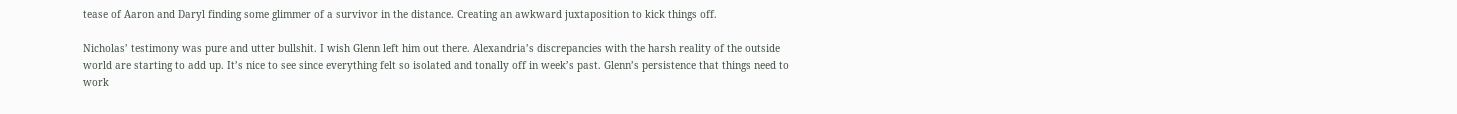tease of Aaron and Daryl finding some glimmer of a survivor in the distance. Creating an awkward juxtaposition to kick things off.

Nicholas’ testimony was pure and utter bullshit. I wish Glenn left him out there. Alexandria’s discrepancies with the harsh reality of the outside world are starting to add up. It’s nice to see since everything felt so isolated and tonally off in week’s past. Glenn’s persistence that things need to work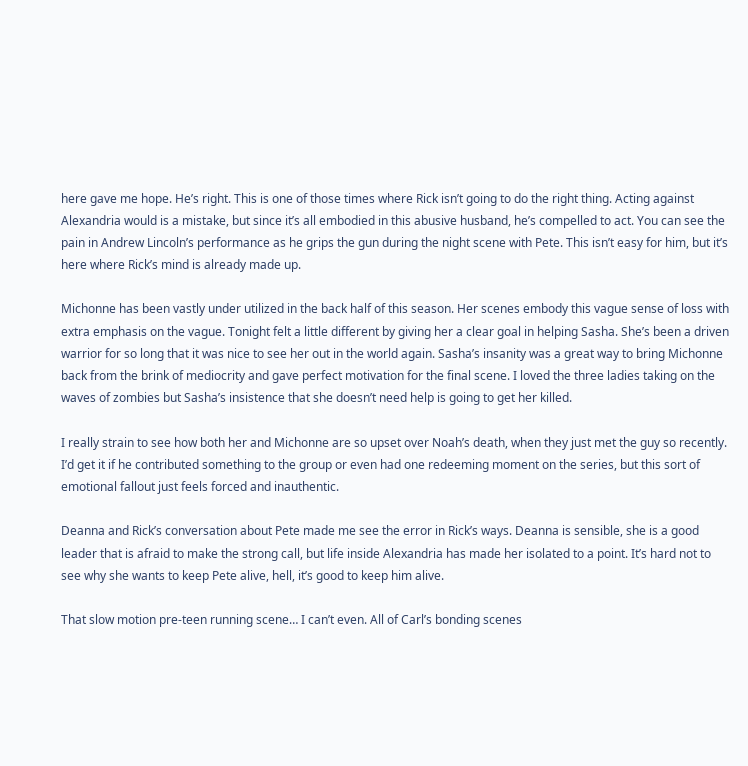here gave me hope. He’s right. This is one of those times where Rick isn’t going to do the right thing. Acting against Alexandria would is a mistake, but since it’s all embodied in this abusive husband, he’s compelled to act. You can see the pain in Andrew Lincoln’s performance as he grips the gun during the night scene with Pete. This isn’t easy for him, but it’s here where Rick’s mind is already made up.

Michonne has been vastly under utilized in the back half of this season. Her scenes embody this vague sense of loss with extra emphasis on the vague. Tonight felt a little different by giving her a clear goal in helping Sasha. She’s been a driven warrior for so long that it was nice to see her out in the world again. Sasha’s insanity was a great way to bring Michonne back from the brink of mediocrity and gave perfect motivation for the final scene. I loved the three ladies taking on the waves of zombies but Sasha’s insistence that she doesn’t need help is going to get her killed.

I really strain to see how both her and Michonne are so upset over Noah’s death, when they just met the guy so recently. I’d get it if he contributed something to the group or even had one redeeming moment on the series, but this sort of emotional fallout just feels forced and inauthentic.

Deanna and Rick’s conversation about Pete made me see the error in Rick’s ways. Deanna is sensible, she is a good leader that is afraid to make the strong call, but life inside Alexandria has made her isolated to a point. It’s hard not to see why she wants to keep Pete alive, hell, it’s good to keep him alive.

That slow motion pre-teen running scene… I can’t even. All of Carl’s bonding scenes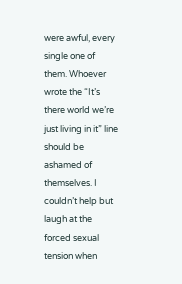were awful, every single one of them. Whoever wrote the “It’s there world we’re just living in it” line should be ashamed of themselves. I couldn’t help but laugh at the forced sexual tension when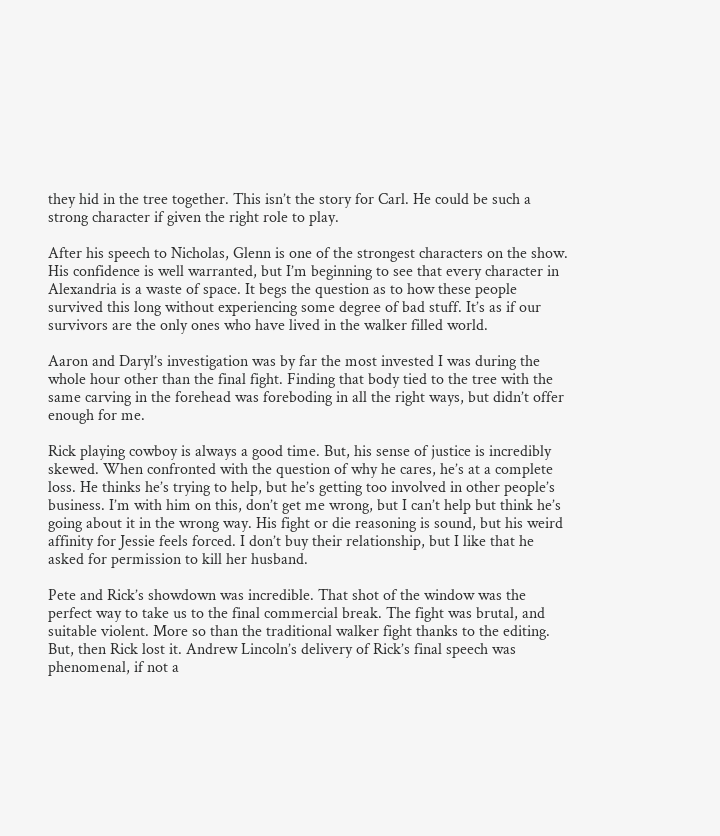they hid in the tree together. This isn’t the story for Carl. He could be such a strong character if given the right role to play.

After his speech to Nicholas, Glenn is one of the strongest characters on the show. His confidence is well warranted, but I’m beginning to see that every character in Alexandria is a waste of space. It begs the question as to how these people survived this long without experiencing some degree of bad stuff. It’s as if our survivors are the only ones who have lived in the walker filled world.

Aaron and Daryl’s investigation was by far the most invested I was during the whole hour other than the final fight. Finding that body tied to the tree with the same carving in the forehead was foreboding in all the right ways, but didn’t offer enough for me.

Rick playing cowboy is always a good time. But, his sense of justice is incredibly skewed. When confronted with the question of why he cares, he’s at a complete loss. He thinks he’s trying to help, but he’s getting too involved in other people’s business. I’m with him on this, don’t get me wrong, but I can’t help but think he’s going about it in the wrong way. His fight or die reasoning is sound, but his weird affinity for Jessie feels forced. I don’t buy their relationship, but I like that he asked for permission to kill her husband.

Pete and Rick’s showdown was incredible. That shot of the window was the perfect way to take us to the final commercial break. The fight was brutal, and suitable violent. More so than the traditional walker fight thanks to the editing. But, then Rick lost it. Andrew Lincoln’s delivery of Rick’s final speech was phenomenal, if not a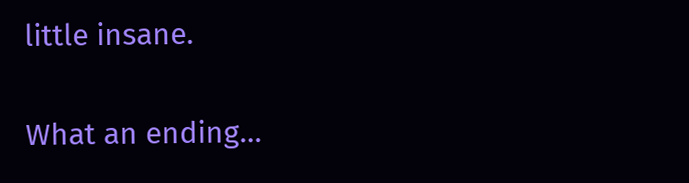little insane.


What an ending…